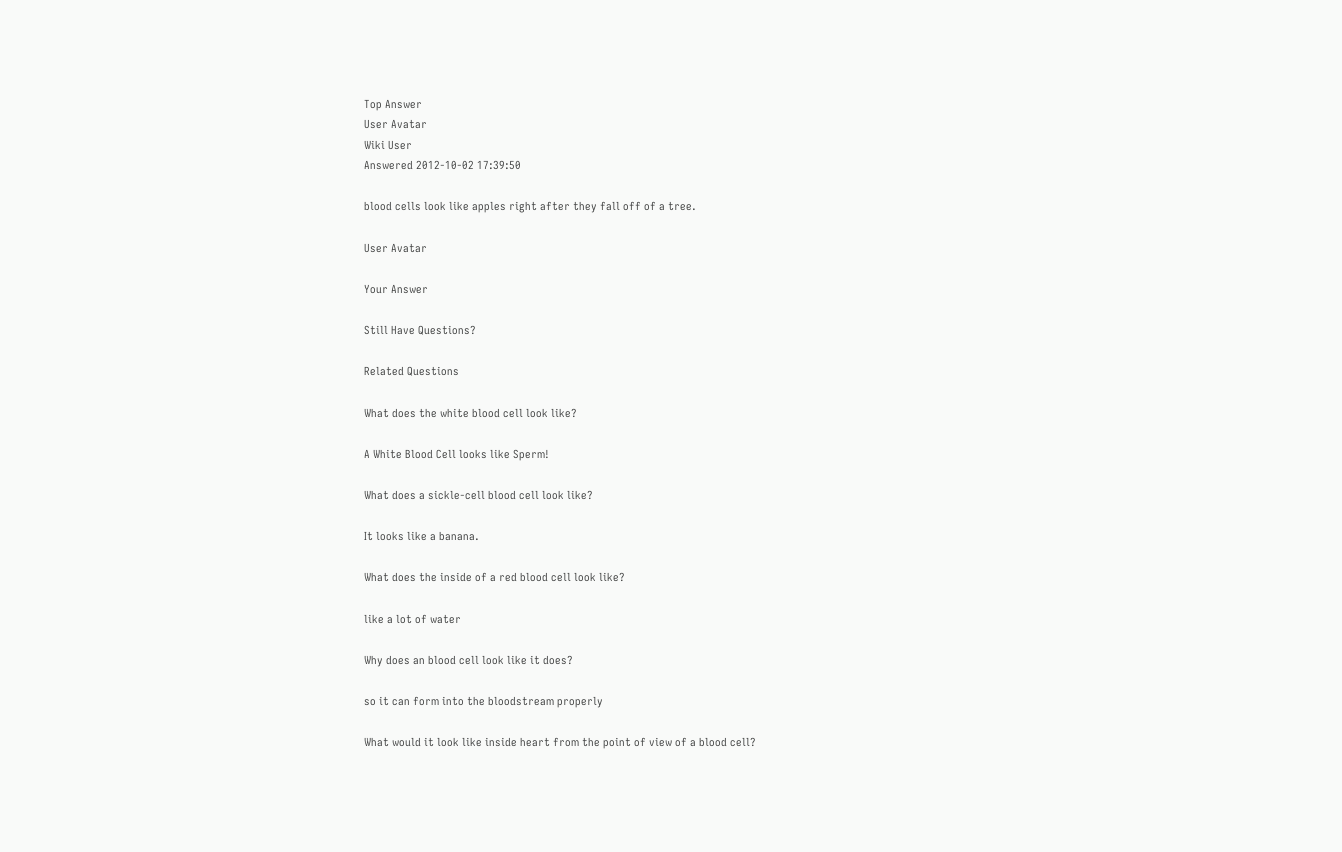Top Answer
User Avatar
Wiki User
Answered 2012-10-02 17:39:50

blood cells look like apples right after they fall off of a tree.

User Avatar

Your Answer

Still Have Questions?

Related Questions

What does the white blood cell look like?

A White Blood Cell looks like Sperm!

What does a sickle-cell blood cell look like?

It looks like a banana.

What does the inside of a red blood cell look like?

like a lot of water

Why does an blood cell look like it does?

so it can form into the bloodstream properly

What would it look like inside heart from the point of view of a blood cell?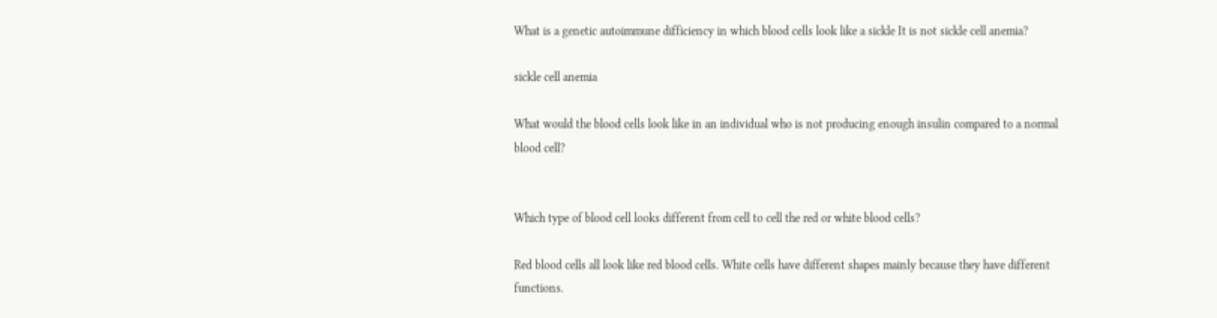What is a genetic autoimmune difficiency in which blood cells look like a sickle It is not sickle cell anemia?

sickle cell anemia

What would the blood cells look like in an individual who is not producing enough insulin compared to a normal blood cell?


Which type of blood cell looks different from cell to cell the red or white blood cells?

Red blood cells all look like red blood cells. White cells have different shapes mainly because they have different functions.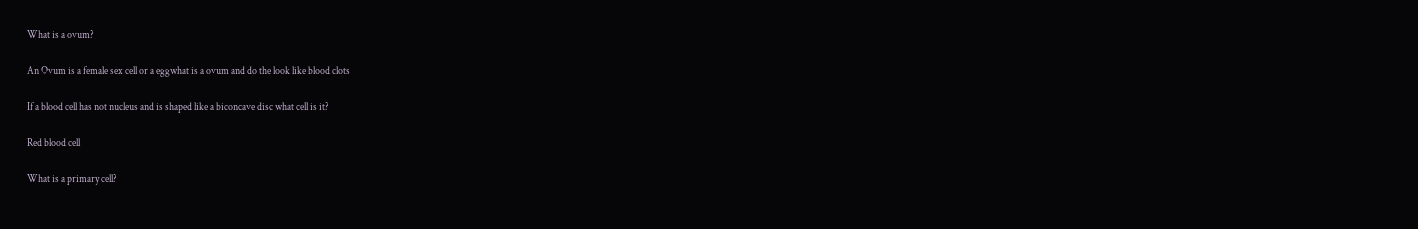What is a ovum?

An Ovum is a female sex cell or a eggwhat is a ovum and do the look like blood clots

If a blood cell has not nucleus and is shaped like a biconcave disc what cell is it?

Red blood cell

What is a primary cell?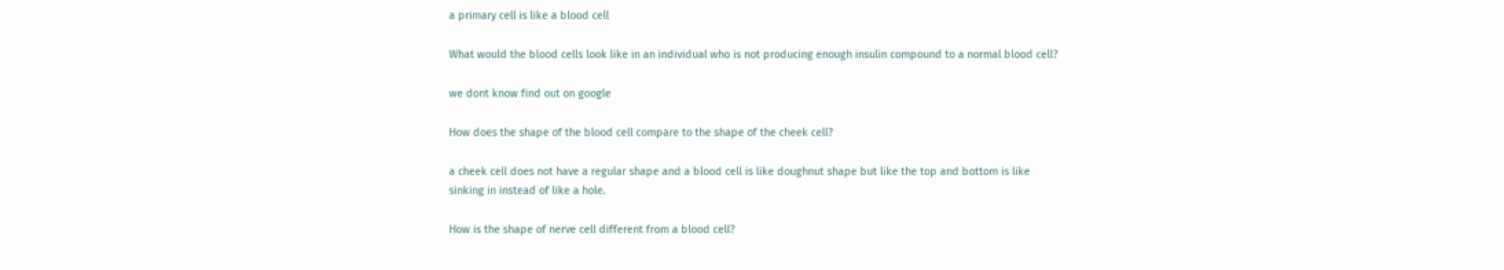a primary cell is like a blood cell

What would the blood cells look like in an individual who is not producing enough insulin compound to a normal blood cell?

we dont know find out on google

How does the shape of the blood cell compare to the shape of the cheek cell?

a cheek cell does not have a regular shape and a blood cell is like doughnut shape but like the top and bottom is like sinking in instead of like a hole.

How is the shape of nerve cell different from a blood cell?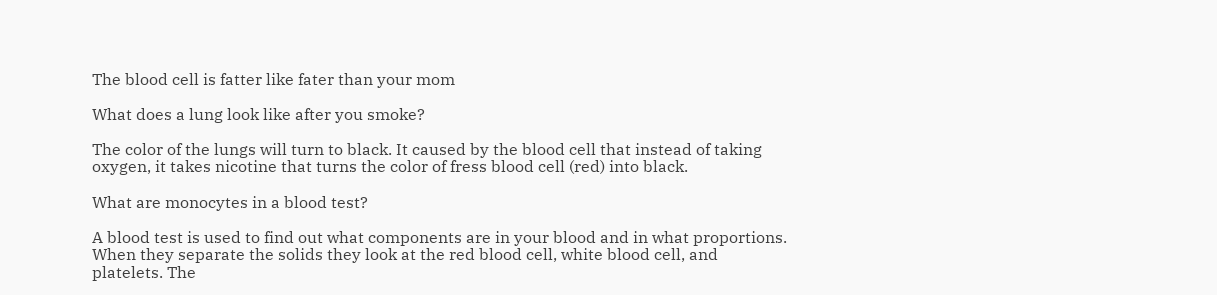The blood cell is fatter like fater than your mom

What does a lung look like after you smoke?

The color of the lungs will turn to black. It caused by the blood cell that instead of taking oxygen, it takes nicotine that turns the color of fress blood cell (red) into black.

What are monocytes in a blood test?

A blood test is used to find out what components are in your blood and in what proportions. When they separate the solids they look at the red blood cell, white blood cell, and platelets. The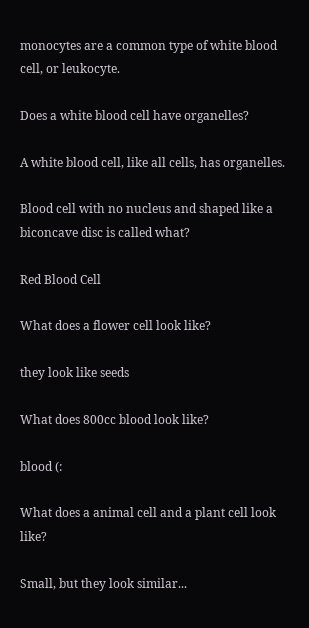monocytes are a common type of white blood cell, or leukocyte.

Does a white blood cell have organelles?

A white blood cell, like all cells, has organelles.

Blood cell with no nucleus and shaped like a biconcave disc is called what?

Red Blood Cell

What does a flower cell look like?

they look like seeds

What does 800cc blood look like?

blood (:

What does a animal cell and a plant cell look like?

Small, but they look similar...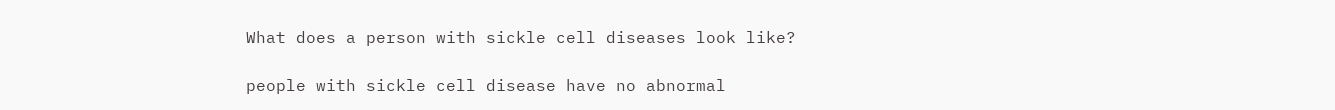What does a person with sickle cell diseases look like?

people with sickle cell disease have no abnormal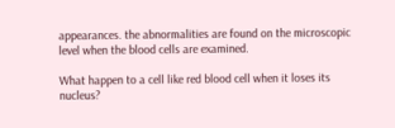appearances. the abnormalities are found on the microscopic level when the blood cells are examined.

What happen to a cell like red blood cell when it loses its nucleus?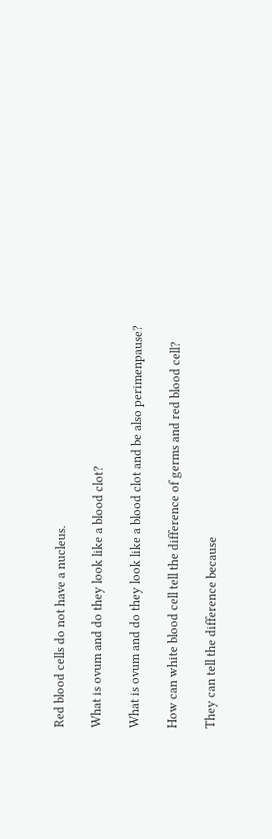Red blood cells do not have a nucleus.

What is ovum and do they look like a blood clot?

What is ovum and do they look like a blood clot and be also perimenpause?

How can white blood cell tell the difference of germs and red blood cell?

They can tell the difference because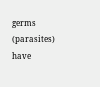germs (parasites) have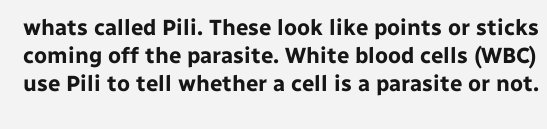whats called Pili. These look like points or sticks coming off the parasite. White blood cells (WBC) use Pili to tell whether a cell is a parasite or not.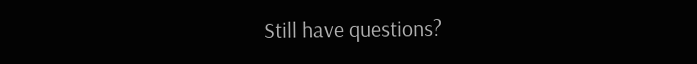Still have questions?